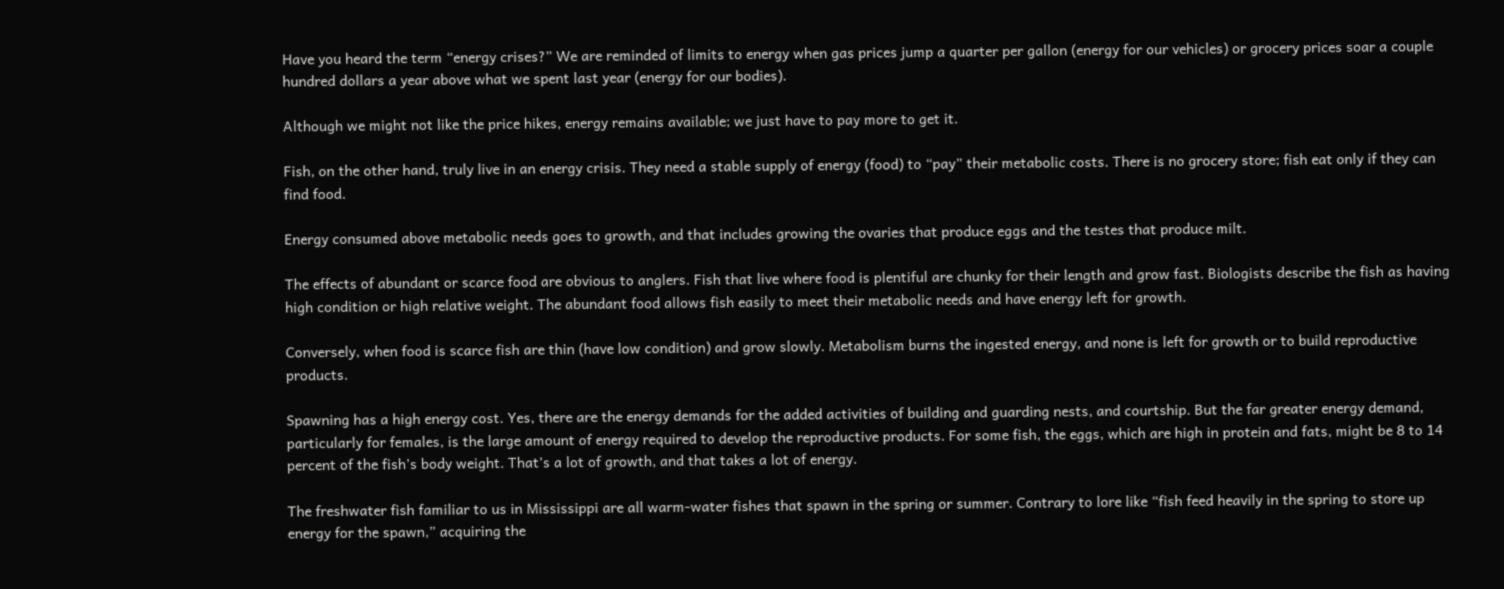Have you heard the term “energy crises?” We are reminded of limits to energy when gas prices jump a quarter per gallon (energy for our vehicles) or grocery prices soar a couple hundred dollars a year above what we spent last year (energy for our bodies).

Although we might not like the price hikes, energy remains available; we just have to pay more to get it.

Fish, on the other hand, truly live in an energy crisis. They need a stable supply of energy (food) to “pay” their metabolic costs. There is no grocery store; fish eat only if they can find food.

Energy consumed above metabolic needs goes to growth, and that includes growing the ovaries that produce eggs and the testes that produce milt.

The effects of abundant or scarce food are obvious to anglers. Fish that live where food is plentiful are chunky for their length and grow fast. Biologists describe the fish as having high condition or high relative weight. The abundant food allows fish easily to meet their metabolic needs and have energy left for growth.

Conversely, when food is scarce fish are thin (have low condition) and grow slowly. Metabolism burns the ingested energy, and none is left for growth or to build reproductive products.

Spawning has a high energy cost. Yes, there are the energy demands for the added activities of building and guarding nests, and courtship. But the far greater energy demand, particularly for females, is the large amount of energy required to develop the reproductive products. For some fish, the eggs, which are high in protein and fats, might be 8 to 14 percent of the fish’s body weight. That’s a lot of growth, and that takes a lot of energy.

The freshwater fish familiar to us in Mississippi are all warm-water fishes that spawn in the spring or summer. Contrary to lore like “fish feed heavily in the spring to store up energy for the spawn,” acquiring the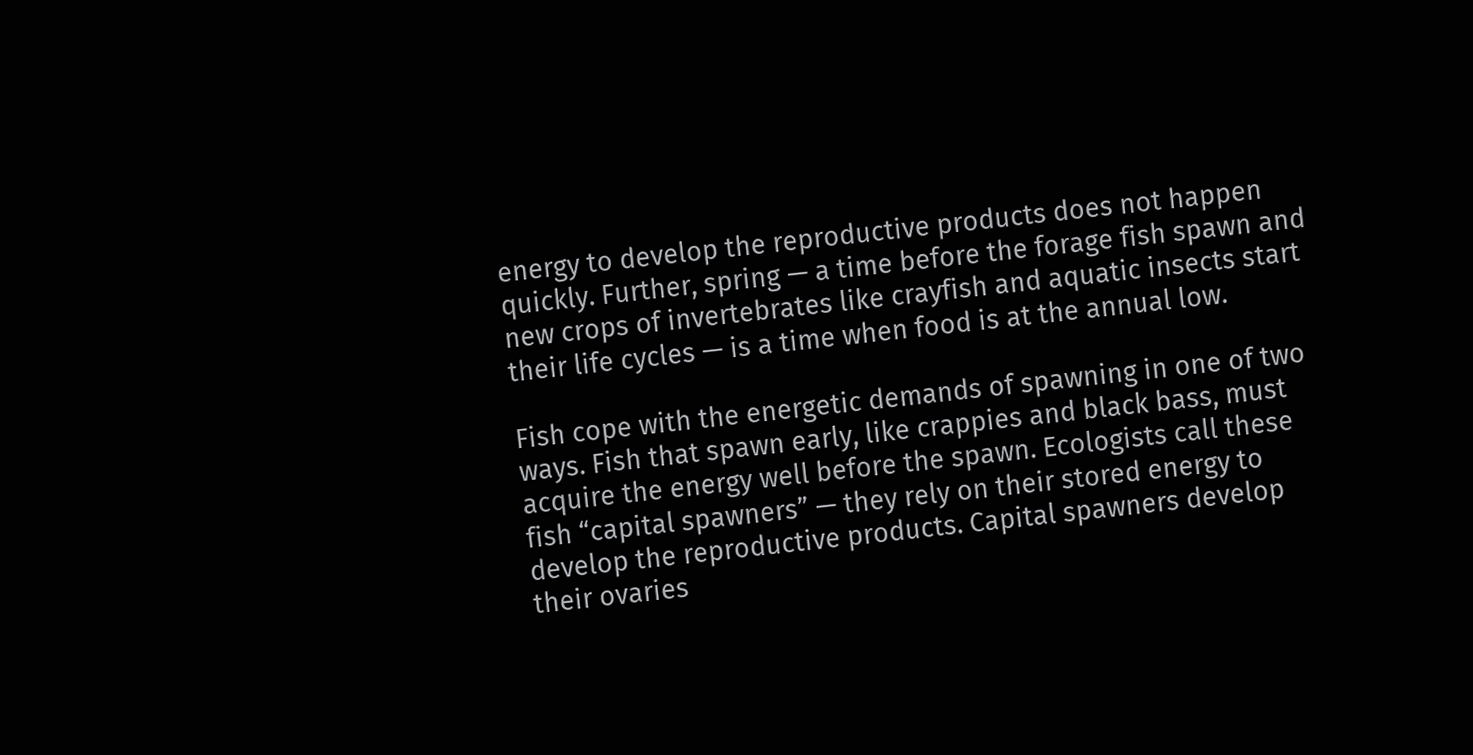energy to develop the reproductive products does not happen quickly. Further, spring — a time before the forage fish spawn and new crops of invertebrates like crayfish and aquatic insects start their life cycles — is a time when food is at the annual low.

Fish cope with the energetic demands of spawning in one of two ways. Fish that spawn early, like crappies and black bass, must acquire the energy well before the spawn. Ecologists call these fish “capital spawners” — they rely on their stored energy to develop the reproductive products. Capital spawners develop their ovaries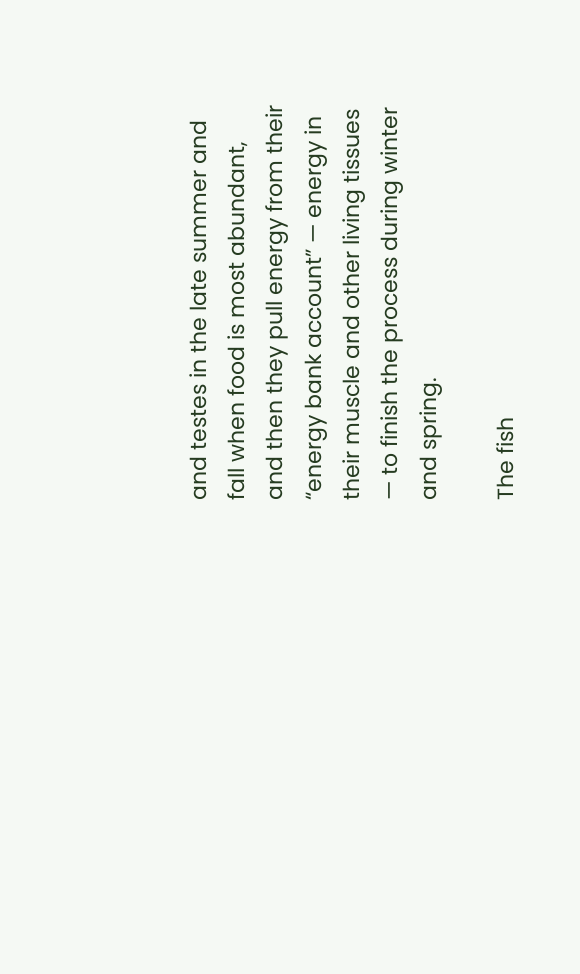and testes in the late summer and fall when food is most abundant, and then they pull energy from their “energy bank account” — energy in their muscle and other living tissues — to finish the process during winter and spring.

The fish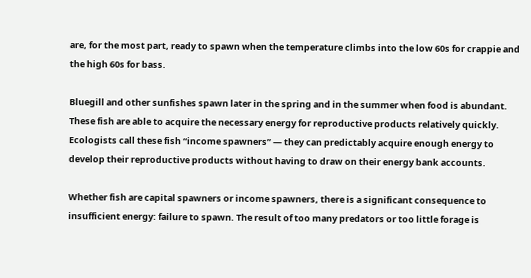are, for the most part, ready to spawn when the temperature climbs into the low 60s for crappie and the high 60s for bass.

Bluegill and other sunfishes spawn later in the spring and in the summer when food is abundant. These fish are able to acquire the necessary energy for reproductive products relatively quickly. Ecologists call these fish “income spawners” — they can predictably acquire enough energy to develop their reproductive products without having to draw on their energy bank accounts.

Whether fish are capital spawners or income spawners, there is a significant consequence to insufficient energy: failure to spawn. The result of too many predators or too little forage is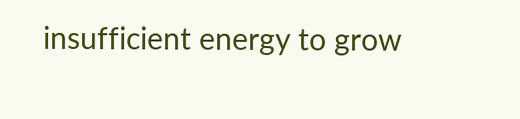insufficient energy to grow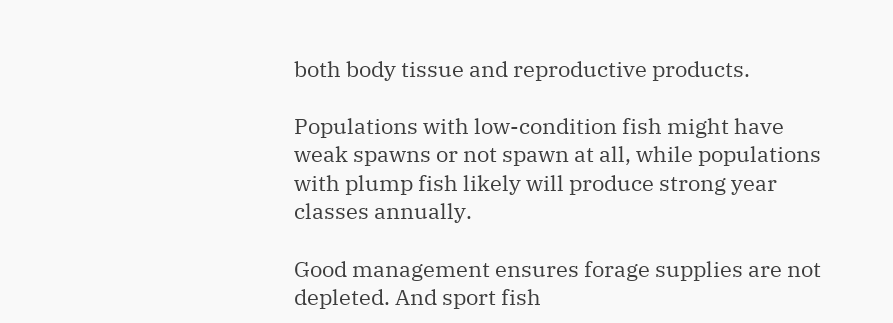both body tissue and reproductive products.

Populations with low-condition fish might have weak spawns or not spawn at all, while populations with plump fish likely will produce strong year classes annually.

Good management ensures forage supplies are not depleted. And sport fish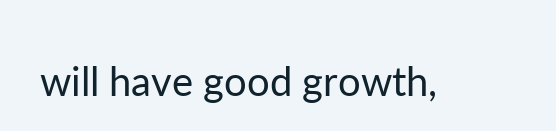will have good growth,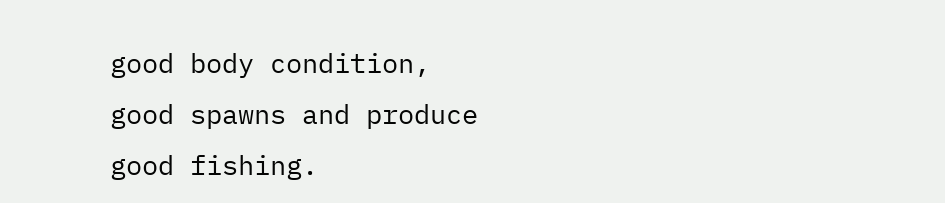good body condition, good spawns and produce good fishing.